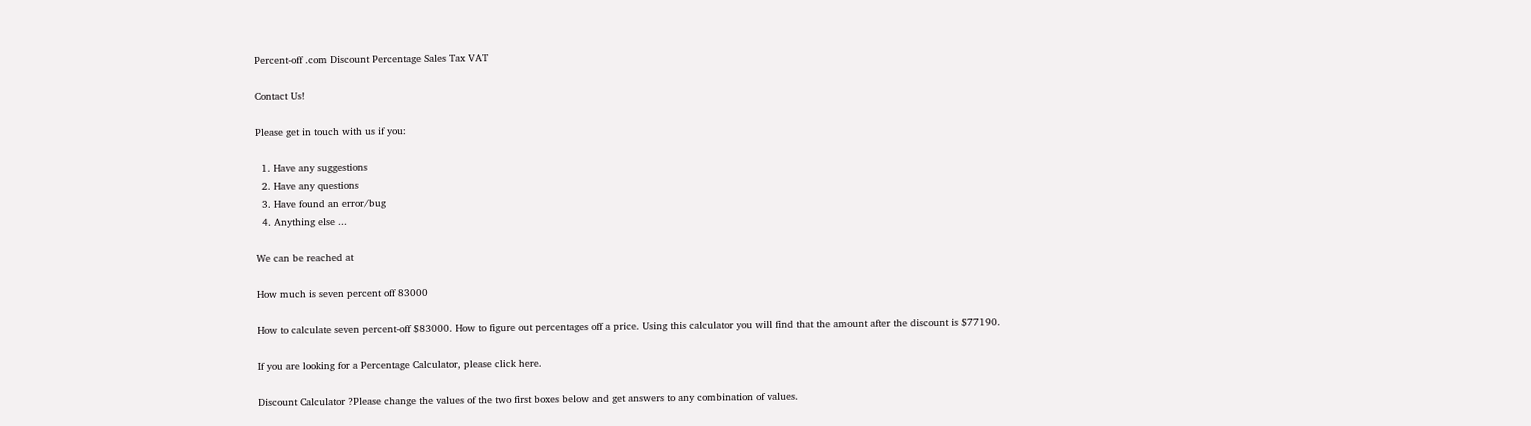Percent-off .com Discount Percentage Sales Tax VAT

Contact Us!

Please get in touch with us if you:

  1. Have any suggestions
  2. Have any questions
  3. Have found an error/bug
  4. Anything else ...

We can be reached at

How much is seven percent off 83000

How to calculate seven percent-off $83000. How to figure out percentages off a price. Using this calculator you will find that the amount after the discount is $77190.

If you are looking for a Percentage Calculator, please click here.

Discount Calculator ?Please change the values of the two first boxes below and get answers to any combination of values.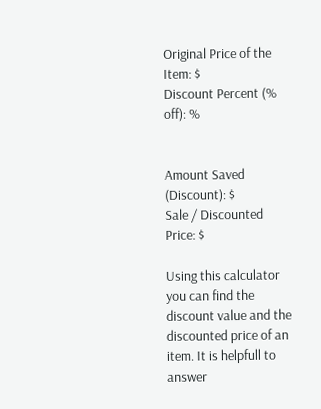Original Price of the Item: $
Discount Percent (% off): %


Amount Saved (Discount): $
Sale / Discounted Price: $

Using this calculator you can find the discount value and the discounted price of an item. It is helpfull to answer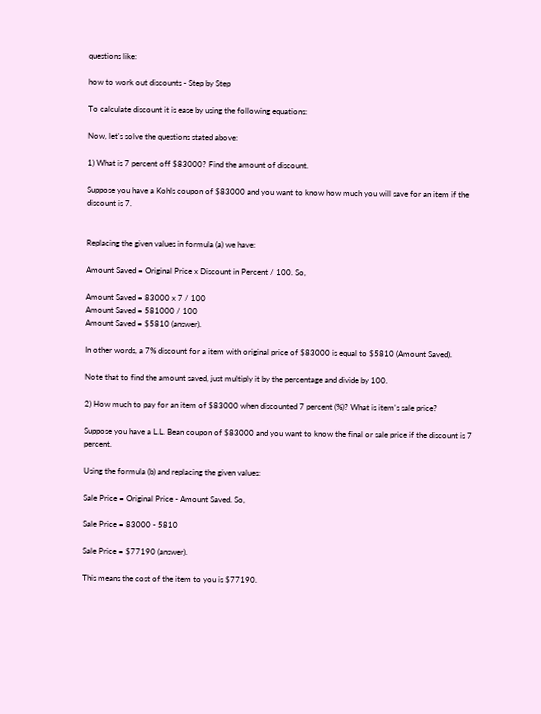questions like:

how to work out discounts - Step by Step

To calculate discount it is ease by using the following equations:

Now, let's solve the questions stated above:

1) What is 7 percent off $83000? Find the amount of discount.

Suppose you have a Kohls coupon of $83000 and you want to know how much you will save for an item if the discount is 7.


Replacing the given values in formula (a) we have:

Amount Saved = Original Price x Discount in Percent / 100. So,

Amount Saved = 83000 x 7 / 100
Amount Saved = 581000 / 100
Amount Saved = $5810 (answer).

In other words, a 7% discount for a item with original price of $83000 is equal to $5810 (Amount Saved).

Note that to find the amount saved, just multiply it by the percentage and divide by 100.

2) How much to pay for an item of $83000 when discounted 7 percent (%)? What is item's sale price?

Suppose you have a L.L. Bean coupon of $83000 and you want to know the final or sale price if the discount is 7 percent.

Using the formula (b) and replacing the given values:

Sale Price = Original Price - Amount Saved. So,

Sale Price = 83000 - 5810

Sale Price = $77190 (answer).

This means the cost of the item to you is $77190.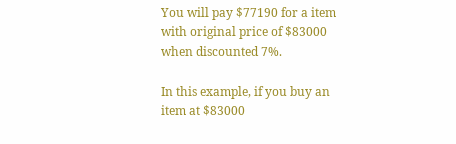You will pay $77190 for a item with original price of $83000 when discounted 7%.

In this example, if you buy an item at $83000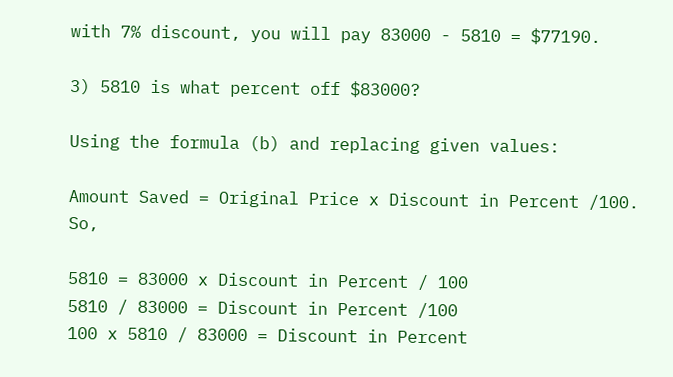with 7% discount, you will pay 83000 - 5810 = $77190.

3) 5810 is what percent off $83000?

Using the formula (b) and replacing given values:

Amount Saved = Original Price x Discount in Percent /100. So,

5810 = 83000 x Discount in Percent / 100
5810 / 83000 = Discount in Percent /100
100 x 5810 / 83000 = Discount in Percent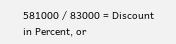581000 / 83000 = Discount in Percent, or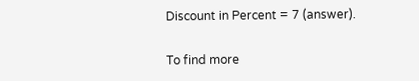Discount in Percent = 7 (answer).

To find more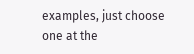examples, just choose one at the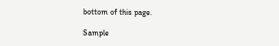bottom of this page.

Sample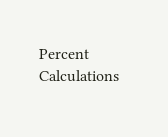Percent Calculations